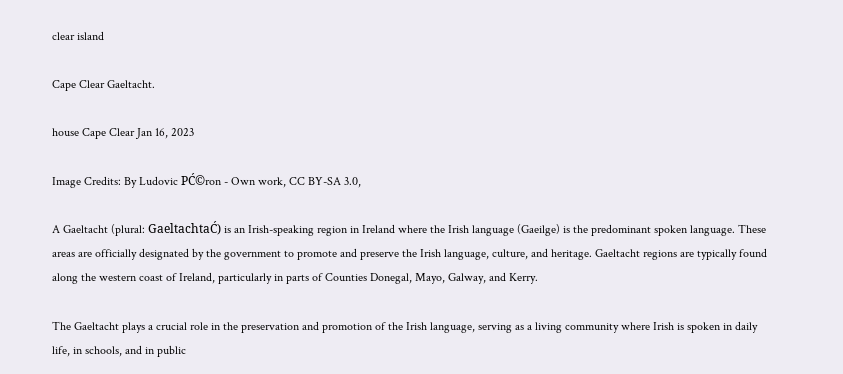clear island

Cape Clear Gaeltacht.

house Cape Clear Jan 16, 2023

Image Credits: By Ludovic PĆ©ron - Own work, CC BY-SA 3.0,

A Gaeltacht (plural: GaeltachtaĆ) is an Irish-speaking region in Ireland where the Irish language (Gaeilge) is the predominant spoken language. These areas are officially designated by the government to promote and preserve the Irish language, culture, and heritage. Gaeltacht regions are typically found along the western coast of Ireland, particularly in parts of Counties Donegal, Mayo, Galway, and Kerry.

The Gaeltacht plays a crucial role in the preservation and promotion of the Irish language, serving as a living community where Irish is spoken in daily life, in schools, and in public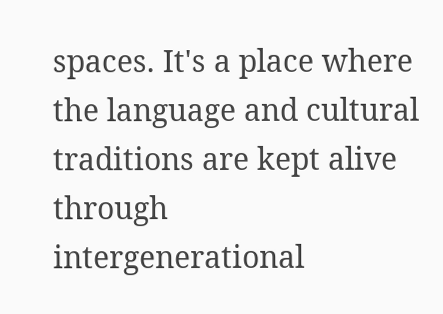spaces. It's a place where the language and cultural traditions are kept alive through intergenerational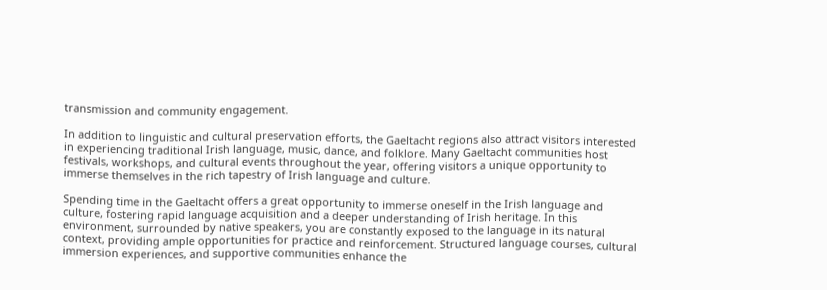transmission and community engagement.

In addition to linguistic and cultural preservation efforts, the Gaeltacht regions also attract visitors interested in experiencing traditional Irish language, music, dance, and folklore. Many Gaeltacht communities host festivals, workshops, and cultural events throughout the year, offering visitors a unique opportunity to immerse themselves in the rich tapestry of Irish language and culture.

Spending time in the Gaeltacht offers a great opportunity to immerse oneself in the Irish language and culture, fostering rapid language acquisition and a deeper understanding of Irish heritage. In this environment, surrounded by native speakers, you are constantly exposed to the language in its natural context, providing ample opportunities for practice and reinforcement. Structured language courses, cultural immersion experiences, and supportive communities enhance the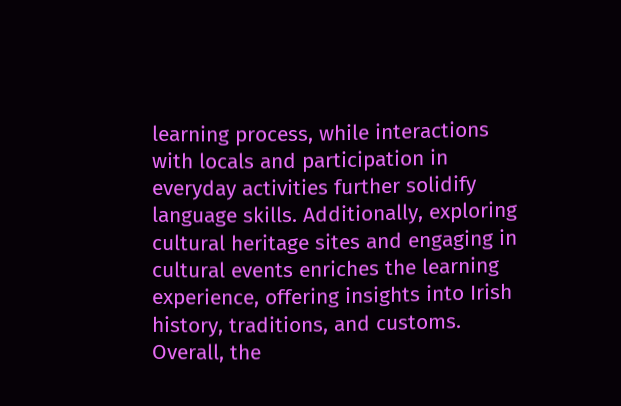learning process, while interactions with locals and participation in everyday activities further solidify language skills. Additionally, exploring cultural heritage sites and engaging in cultural events enriches the learning experience, offering insights into Irish history, traditions, and customs. Overall, the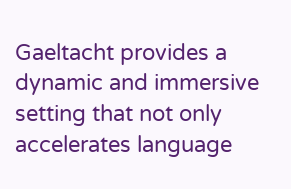Gaeltacht provides a dynamic and immersive setting that not only accelerates language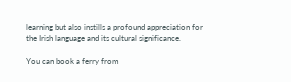learning but also instills a profound appreciation for the Irish language and its cultural significance.

You can book a ferry from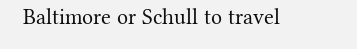Baltimore or Schull to travel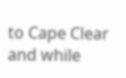to Cape Clear and while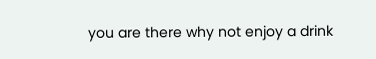you are there why not enjoy a drink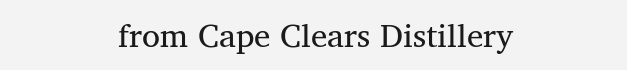from Cape Clears Distillery